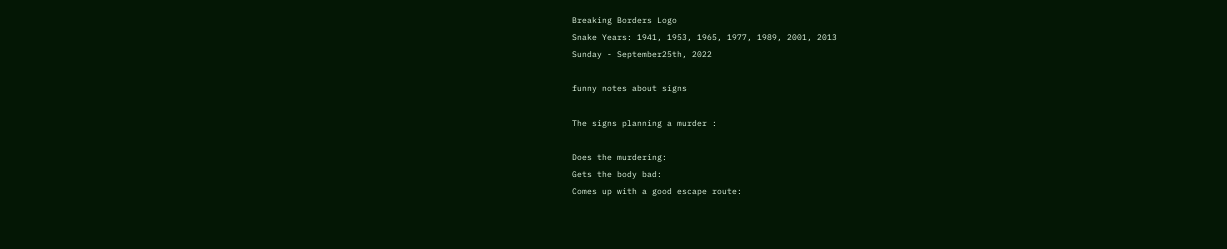Breaking Borders Logo
Snake Years: 1941, 1953, 1965, 1977, 1989, 2001, 2013
Sunday - September25th, 2022

funny notes about signs

The signs planning a murder :

Does the murdering:
Gets the body bad:
Comes up with a good escape route: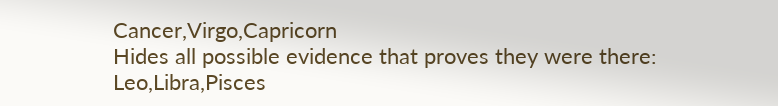Cancer,Virgo,Capricorn
Hides all possible evidence that proves they were there: Leo,Libra,Pisces